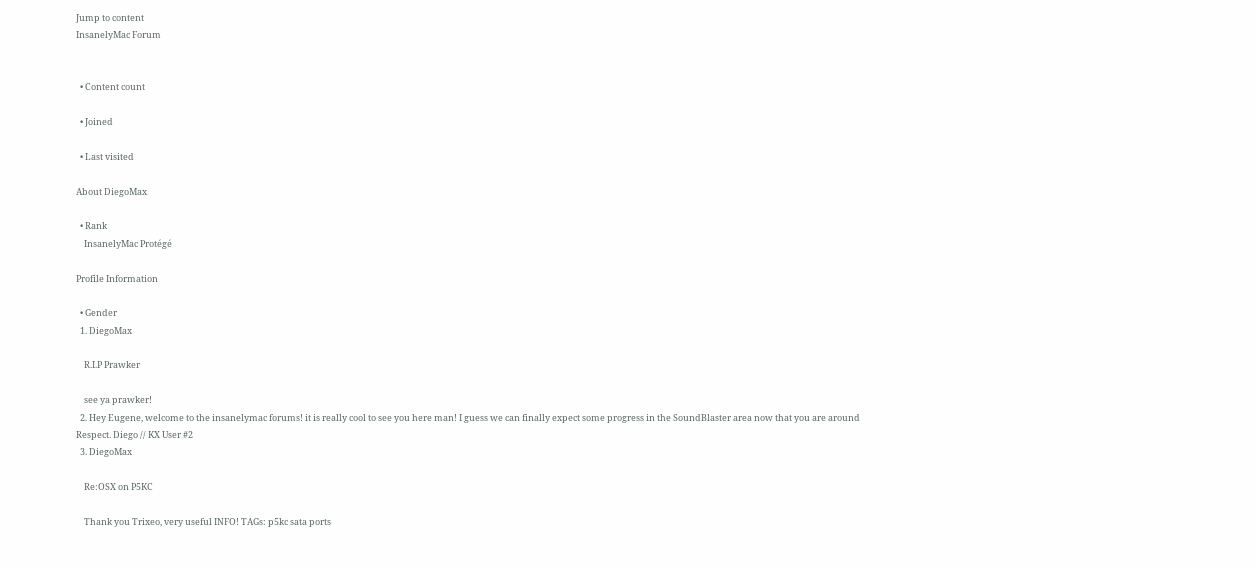Jump to content
InsanelyMac Forum


  • Content count

  • Joined

  • Last visited

About DiegoMax

  • Rank
    InsanelyMac Protégé

Profile Information

  • Gender
  1. DiegoMax

    R.I.P Prawker

    see ya prawker!
  2. Hey Eugene, welcome to the insanelymac forums! it is really cool to see you here man! I guess we can finally expect some progress in the SoundBlaster area now that you are around Respect. Diego // KX User #2
  3. DiegoMax

    Re:OSX on P5KC

    Thank you Trixeo, very useful INFO! TAGs: p5kc sata ports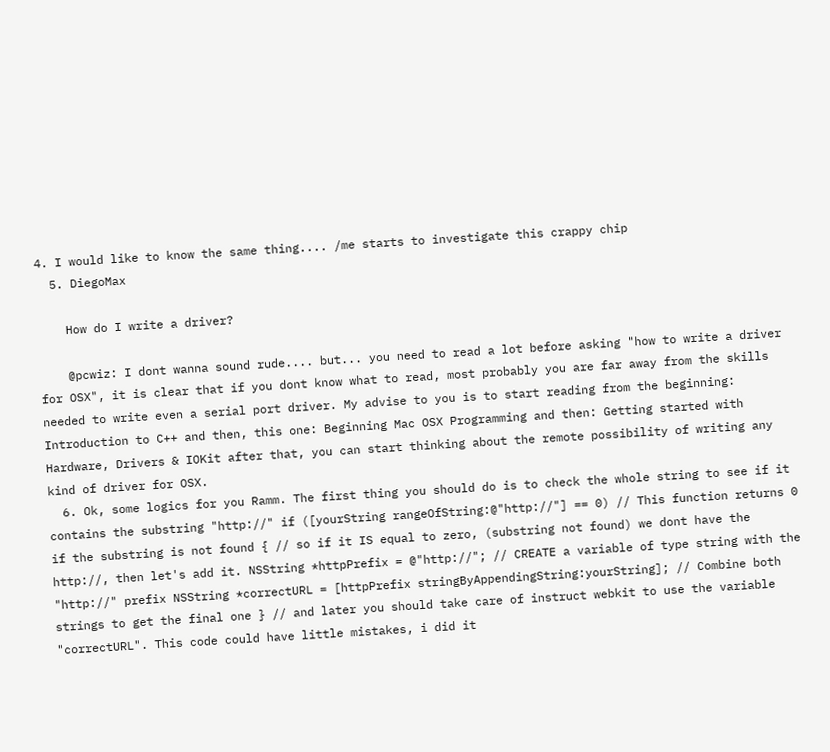4. I would like to know the same thing.... /me starts to investigate this crappy chip
  5. DiegoMax

    How do I write a driver?

    @pcwiz: I dont wanna sound rude.... but... you need to read a lot before asking "how to write a driver for OSX", it is clear that if you dont know what to read, most probably you are far away from the skills needed to write even a serial port driver. My advise to you is to start reading from the beginning: Introduction to C++ and then, this one: Beginning Mac OSX Programming and then: Getting started with Hardware, Drivers & IOKit after that, you can start thinking about the remote possibility of writing any kind of driver for OSX.
  6. Ok, some logics for you Ramm. The first thing you should do is to check the whole string to see if it contains the substring "http://" if ([yourString rangeOfString:@"http://"] == 0) // This function returns 0 if the substring is not found { // so if it IS equal to zero, (substring not found) we dont have the http://, then let's add it. NSString *httpPrefix = @"http://"; // CREATE a variable of type string with the "http://" prefix NSString *correctURL = [httpPrefix stringByAppendingString:yourString]; // Combine both strings to get the final one } // and later you should take care of instruct webkit to use the variable "correctURL". This code could have little mistakes, i did it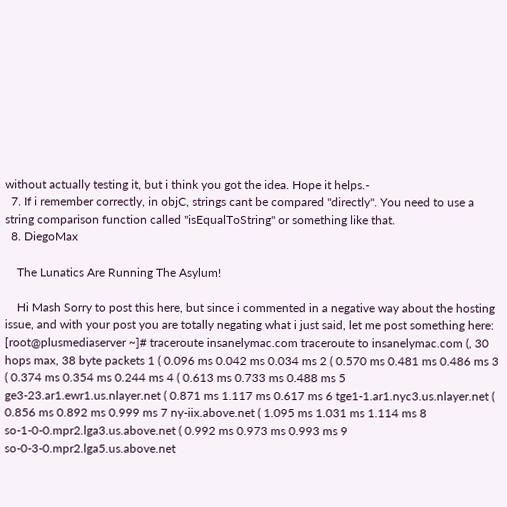without actually testing it, but i think you got the idea. Hope it helps.-
  7. If i remember correctly, in objC, strings cant be compared "directly". You need to use a string comparison function called "isEqualToString" or something like that.
  8. DiegoMax

    The Lunatics Are Running The Asylum!

    Hi Mash Sorry to post this here, but since i commented in a negative way about the hosting issue, and with your post you are totally negating what i just said, let me post something here: [root@plusmediaserver ~]# traceroute insanelymac.com traceroute to insanelymac.com (, 30 hops max, 38 byte packets 1 ( 0.096 ms 0.042 ms 0.034 ms 2 ( 0.570 ms 0.481 ms 0.486 ms 3 ( 0.374 ms 0.354 ms 0.244 ms 4 ( 0.613 ms 0.733 ms 0.488 ms 5 ge3-23.ar1.ewr1.us.nlayer.net ( 0.871 ms 1.117 ms 0.617 ms 6 tge1-1.ar1.nyc3.us.nlayer.net ( 0.856 ms 0.892 ms 0.999 ms 7 ny-iix.above.net ( 1.095 ms 1.031 ms 1.114 ms 8 so-1-0-0.mpr2.lga3.us.above.net ( 0.992 ms 0.973 ms 0.993 ms 9 so-0-3-0.mpr2.lga5.us.above.net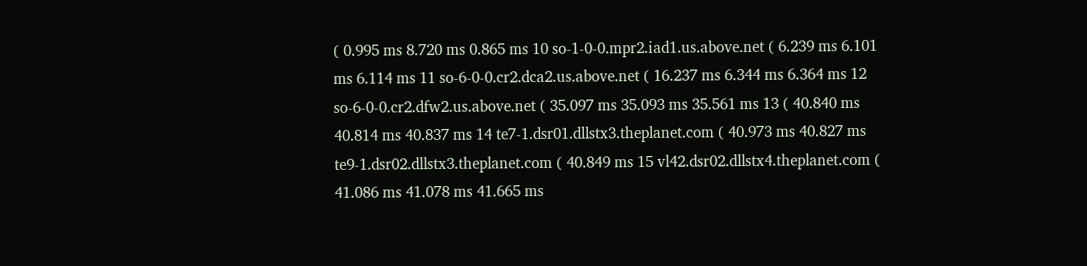( 0.995 ms 8.720 ms 0.865 ms 10 so-1-0-0.mpr2.iad1.us.above.net ( 6.239 ms 6.101 ms 6.114 ms 11 so-6-0-0.cr2.dca2.us.above.net ( 16.237 ms 6.344 ms 6.364 ms 12 so-6-0-0.cr2.dfw2.us.above.net ( 35.097 ms 35.093 ms 35.561 ms 13 ( 40.840 ms 40.814 ms 40.837 ms 14 te7-1.dsr01.dllstx3.theplanet.com ( 40.973 ms 40.827 ms te9-1.dsr02.dllstx3.theplanet.com ( 40.849 ms 15 vl42.dsr02.dllstx4.theplanet.com ( 41.086 ms 41.078 ms 41.665 ms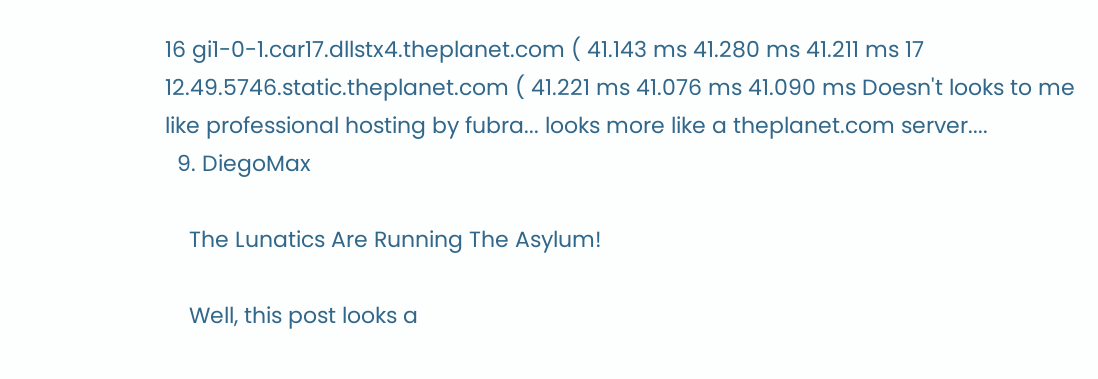16 gi1-0-1.car17.dllstx4.theplanet.com ( 41.143 ms 41.280 ms 41.211 ms 17 12.49.5746.static.theplanet.com ( 41.221 ms 41.076 ms 41.090 ms Doesn't looks to me like professional hosting by fubra... looks more like a theplanet.com server....
  9. DiegoMax

    The Lunatics Are Running The Asylum!

    Well, this post looks a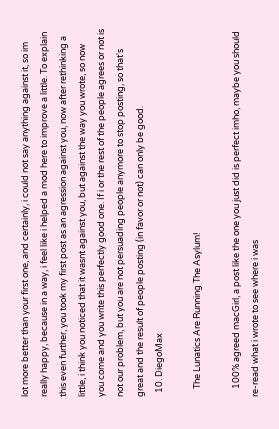lot more better than your first one, and certainly, i could not say anything against it, so im really happy, because in a way, i feel like i helped a mod here to improve a little. To explain this even further, you took my first post as an agression against you, now after rethinking a little, i think you noticed that it wasnt against you, but against the way you wrote, so now you come and you write this perfectly good one. If i or the rest of the people agrees or not is not our problem, but you are not persuading people anymore to stop posting, so that's great and the result of people posting (in favor or not) can only be good.
  10. DiegoMax

    The Lunatics Are Running The Asylum!

    100% agreed macGirl, a post like the one you just did is perfect imho, maybe you should re-read what i wrote to see where i was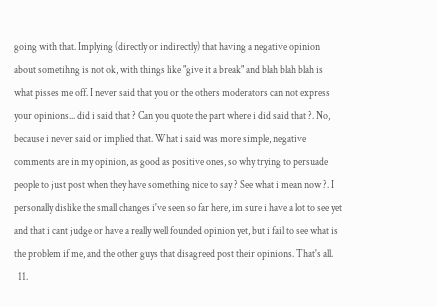going with that. Implying (directly or indirectly) that having a negative opinion about sometihng is not ok, with things like "give it a break" and blah blah blah is what pisses me off. I never said that you or the others moderators can not express your opinions... did i said that ? Can you quote the part where i did said that ?. No, because i never said or implied that. What i said was more simple, negative comments are in my opinion, as good as positive ones, so why trying to persuade people to just post when they have something nice to say ? See what i mean now ?. I personally dislike the small changes i've seen so far here, im sure i have a lot to see yet and that i cant judge or have a really well founded opinion yet, but i fail to see what is the problem if me, and the other guys that disagreed post their opinions. That's all.
  11.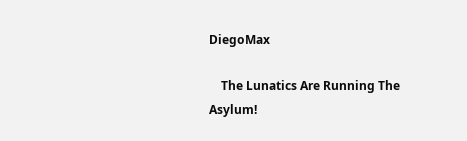DiegoMax

    The Lunatics Are Running The Asylum!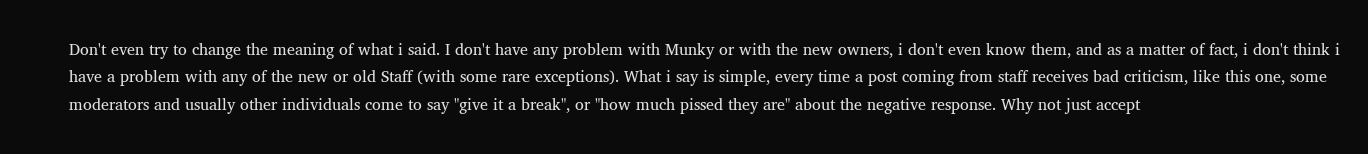Don't even try to change the meaning of what i said. I don't have any problem with Munky or with the new owners, i don't even know them, and as a matter of fact, i don't think i have a problem with any of the new or old Staff (with some rare exceptions). What i say is simple, every time a post coming from staff receives bad criticism, like this one, some moderators and usually other individuals come to say "give it a break", or "how much pissed they are" about the negative response. Why not just accept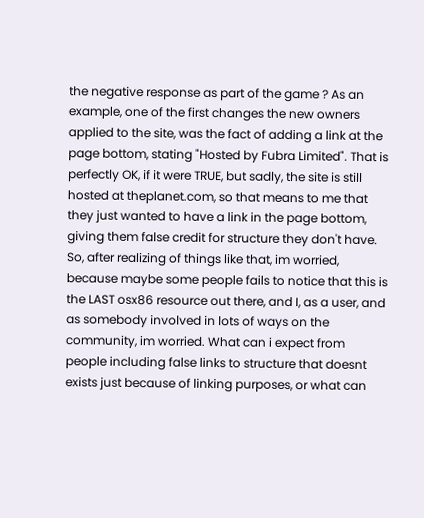the negative response as part of the game ? As an example, one of the first changes the new owners applied to the site, was the fact of adding a link at the page bottom, stating "Hosted by Fubra Limited". That is perfectly OK, if it were TRUE, but sadly, the site is still hosted at theplanet.com, so that means to me that they just wanted to have a link in the page bottom, giving them false credit for structure they don't have. So, after realizing of things like that, im worried, because maybe some people fails to notice that this is the LAST osx86 resource out there, and I, as a user, and as somebody involved in lots of ways on the community, im worried. What can i expect from people including false links to structure that doesnt exists just because of linking purposes, or what can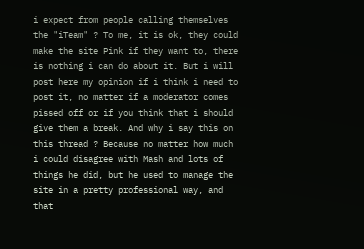i expect from people calling themselves the "iTeam" ? To me, it is ok, they could make the site Pink if they want to, there is nothing i can do about it. But i will post here my opinion if i think i need to post it, no matter if a moderator comes pissed off or if you think that i should give them a break. And why i say this on this thread ? Because no matter how much i could disagree with Mash and lots of things he did, but he used to manage the site in a pretty professional way, and that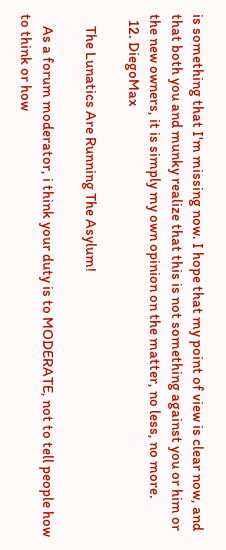is something that I'm missing now. I hope that my point of view is clear now, and that both you and munky realize that this is not something against you or him or the new owners, it is simply my own opinion on the matter, no less, no more.
  12. DiegoMax

    The Lunatics Are Running The Asylum!

    As a forum moderator, i think your duty is to MODERATE, not to tell people how to think or how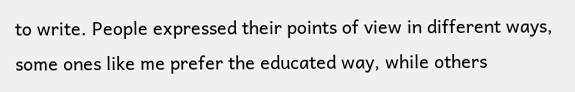to write. People expressed their points of view in different ways, some ones like me prefer the educated way, while others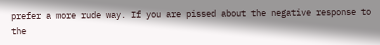prefer a more rude way. If you are pissed about the negative response to the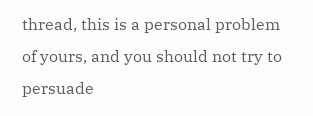thread, this is a personal problem of yours, and you should not try to persuade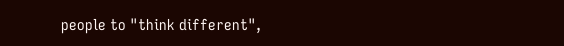people to "think different",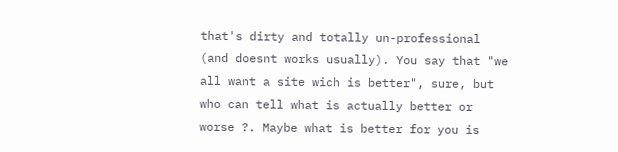that's dirty and totally un-professional (and doesnt works usually). You say that "we all want a site wich is better", sure, but who can tell what is actually better or worse ?. Maybe what is better for you is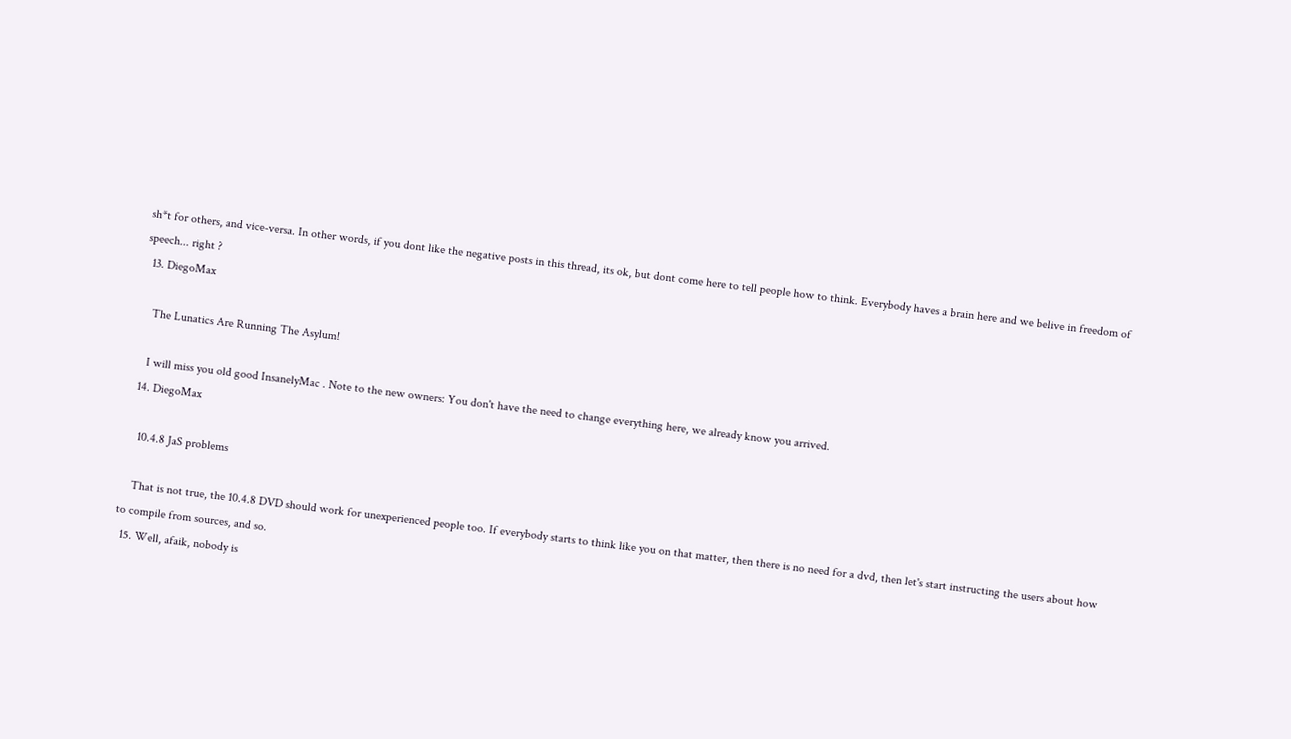sh*t for others, and vice-versa. In other words, if you dont like the negative posts in this thread, its ok, but dont come here to tell people how to think. Everybody haves a brain here and we belive in freedom of speech... right ?
  13. DiegoMax

    The Lunatics Are Running The Asylum!

    I will miss you old good InsanelyMac . Note to the new owners: You don't have the need to change everything here, we already know you arrived.
  14. DiegoMax

    10.4.8 JaS problems

    That is not true, the 10.4.8 DVD should work for unexperienced people too. If everybody starts to think like you on that matter, then there is no need for a dvd, then let's start instructing the users about how to compile from sources, and so.
  15. Well, afaik, nobody is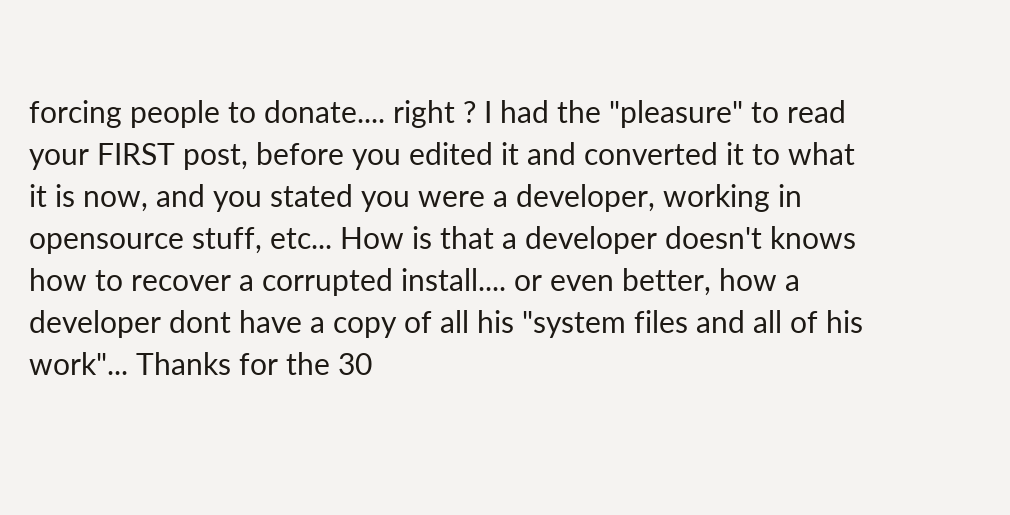forcing people to donate.... right ? I had the "pleasure" to read your FIRST post, before you edited it and converted it to what it is now, and you stated you were a developer, working in opensource stuff, etc... How is that a developer doesn't knows how to recover a corrupted install.... or even better, how a developer dont have a copy of all his "system files and all of his work"... Thanks for the 30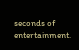seconds of entertainment.